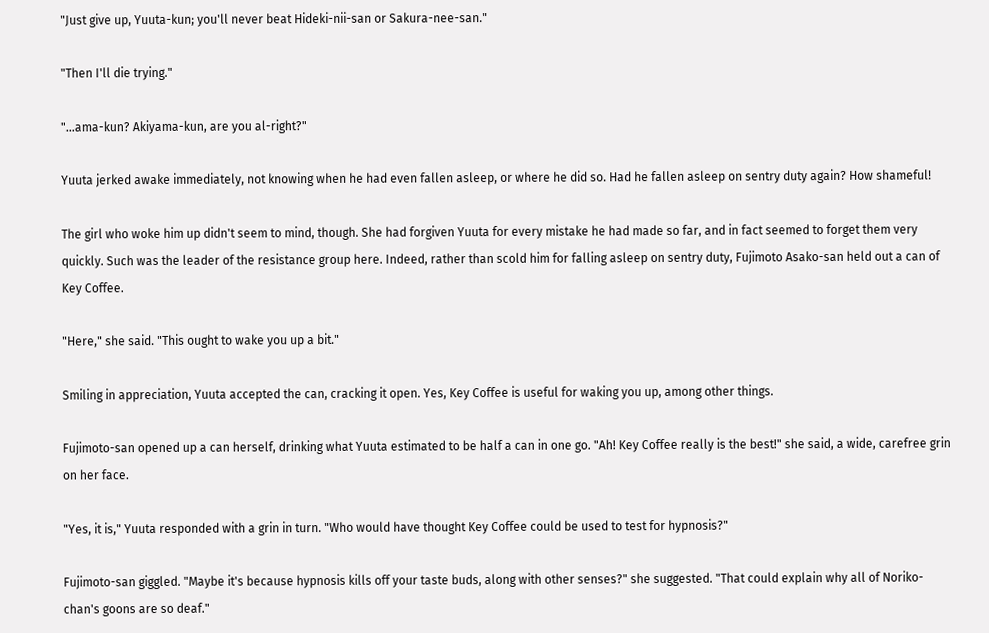"Just give up, Yuuta-kun; you'll never beat Hideki-nii-san or Sakura-nee-san."

"Then I'll die trying."

"…ama-kun? Akiyama-kun, are you al-right?"

Yuuta jerked awake immediately, not knowing when he had even fallen asleep, or where he did so. Had he fallen asleep on sentry duty again? How shameful!

The girl who woke him up didn't seem to mind, though. She had forgiven Yuuta for every mistake he had made so far, and in fact seemed to forget them very quickly. Such was the leader of the resistance group here. Indeed, rather than scold him for falling asleep on sentry duty, Fujimoto Asako-san held out a can of Key Coffee.

"Here," she said. "This ought to wake you up a bit."

Smiling in appreciation, Yuuta accepted the can, cracking it open. Yes, Key Coffee is useful for waking you up, among other things.

Fujimoto-san opened up a can herself, drinking what Yuuta estimated to be half a can in one go. "Ah! Key Coffee really is the best!" she said, a wide, carefree grin on her face.

"Yes, it is," Yuuta responded with a grin in turn. "Who would have thought Key Coffee could be used to test for hypnosis?"

Fujimoto-san giggled. "Maybe it's because hypnosis kills off your taste buds, along with other senses?" she suggested. "That could explain why all of Noriko-chan's goons are so deaf."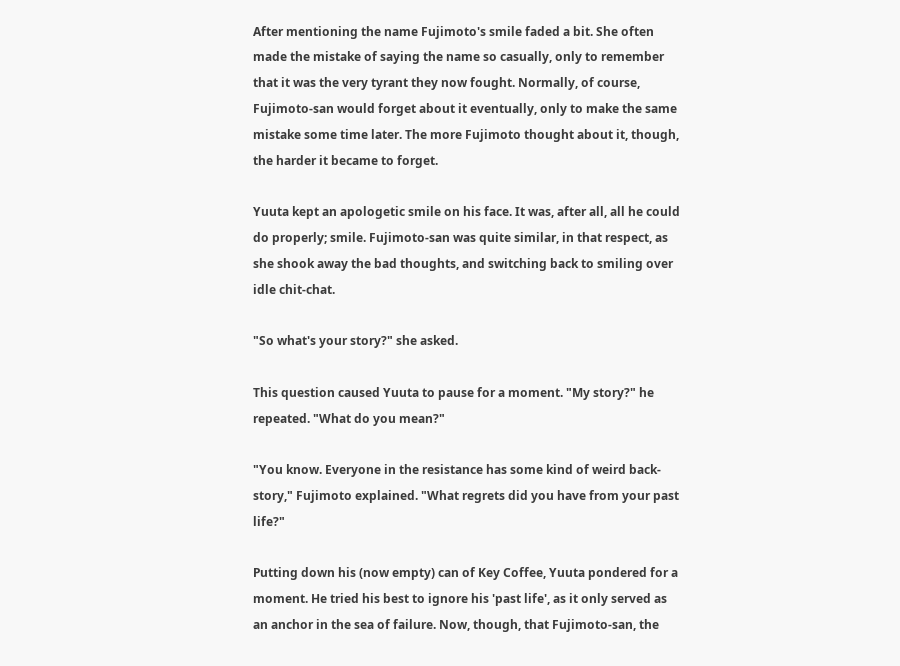After mentioning the name Fujimoto's smile faded a bit. She often made the mistake of saying the name so casually, only to remember that it was the very tyrant they now fought. Normally, of course, Fujimoto-san would forget about it eventually, only to make the same mistake some time later. The more Fujimoto thought about it, though, the harder it became to forget.

Yuuta kept an apologetic smile on his face. It was, after all, all he could do properly; smile. Fujimoto-san was quite similar, in that respect, as she shook away the bad thoughts, and switching back to smiling over idle chit-chat.

"So what's your story?" she asked.

This question caused Yuuta to pause for a moment. "My story?" he repeated. "What do you mean?"

"You know. Everyone in the resistance has some kind of weird back-story," Fujimoto explained. "What regrets did you have from your past life?"

Putting down his (now empty) can of Key Coffee, Yuuta pondered for a moment. He tried his best to ignore his 'past life', as it only served as an anchor in the sea of failure. Now, though, that Fujimoto-san, the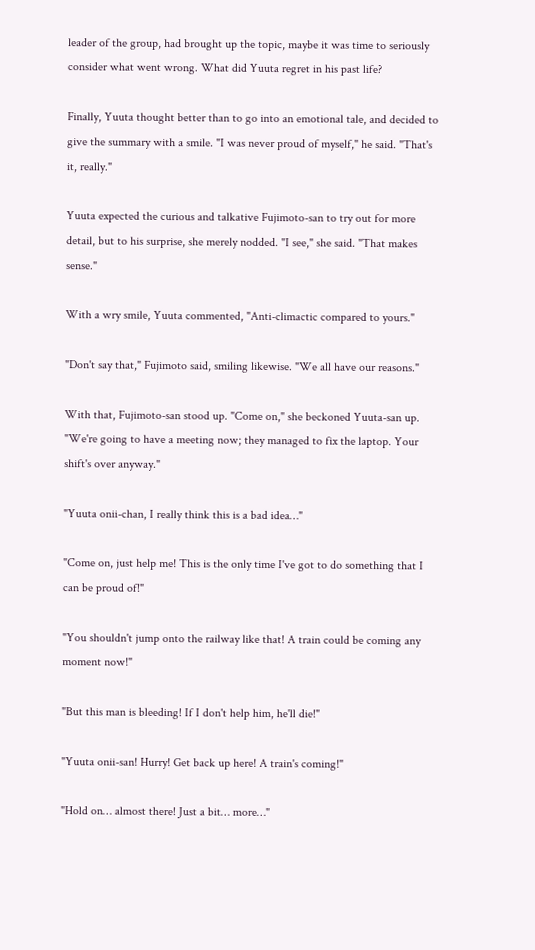leader of the group, had brought up the topic, maybe it was time to seriously consider what went wrong. What did Yuuta regret in his past life?

Finally, Yuuta thought better than to go into an emotional tale, and decided to give the summary with a smile. "I was never proud of myself," he said. "That's it, really."

Yuuta expected the curious and talkative Fujimoto-san to try out for more detail, but to his surprise, she merely nodded. "I see," she said. "That makes sense."

With a wry smile, Yuuta commented, "Anti-climactic compared to yours."

"Don't say that," Fujimoto said, smiling likewise. "We all have our reasons."

With that, Fujimoto-san stood up. "Come on," she beckoned Yuuta-san up. "We're going to have a meeting now; they managed to fix the laptop. Your shift's over anyway."

"Yuuta onii-chan, I really think this is a bad idea…"

"Come on, just help me! This is the only time I've got to do something that I can be proud of!"

"You shouldn't jump onto the railway like that! A train could be coming any moment now!"

"But this man is bleeding! If I don't help him, he'll die!"

"Yuuta onii-san! Hurry! Get back up here! A train's coming!"

"Hold on… almost there! Just a bit… more…"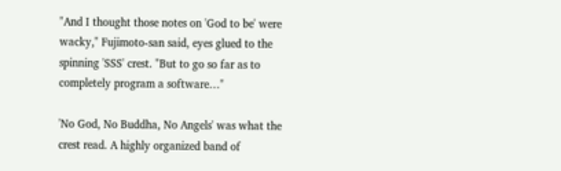"And I thought those notes on 'God to be' were wacky," Fujimoto-san said, eyes glued to the spinning 'SSS' crest. "But to go so far as to completely program a software…"

'No God, No Buddha, No Angels' was what the crest read. A highly organized band of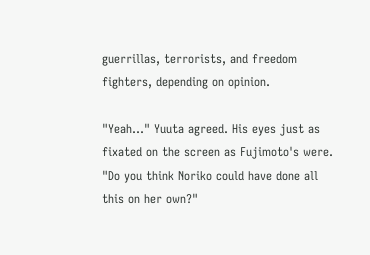guerrillas, terrorists, and freedom fighters, depending on opinion.

"Yeah…" Yuuta agreed. His eyes just as fixated on the screen as Fujimoto's were. "Do you think Noriko could have done all this on her own?"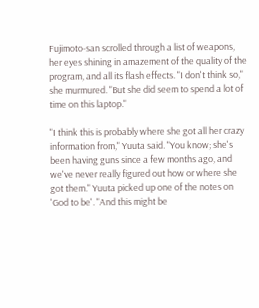Fujimoto-san scrolled through a list of weapons, her eyes shining in amazement of the quality of the program, and all its flash effects. "I don't think so," she murmured. "But she did seem to spend a lot of time on this laptop."

"I think this is probably where she got all her crazy information from," Yuuta said. "You know; she's been having guns since a few months ago, and we've never really figured out how or where she got them." Yuuta picked up one of the notes on 'God to be'. "And this might be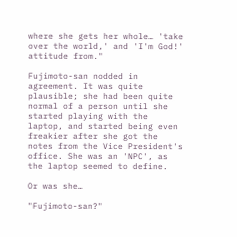where she gets her whole… 'take over the world,' and 'I'm God!' attitude from."

Fujimoto-san nodded in agreement. It was quite plausible; she had been quite normal of a person until she started playing with the laptop, and started being even freakier after she got the notes from the Vice President's office. She was an 'NPC', as the laptop seemed to define.

Or was she…

"Fujimoto-san?"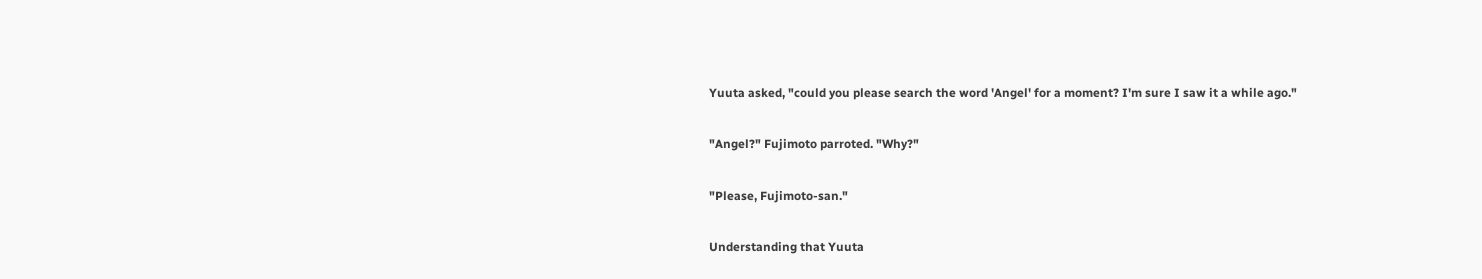Yuuta asked, "could you please search the word 'Angel' for a moment? I'm sure I saw it a while ago."

"Angel?" Fujimoto parroted. "Why?"

"Please, Fujimoto-san."

Understanding that Yuuta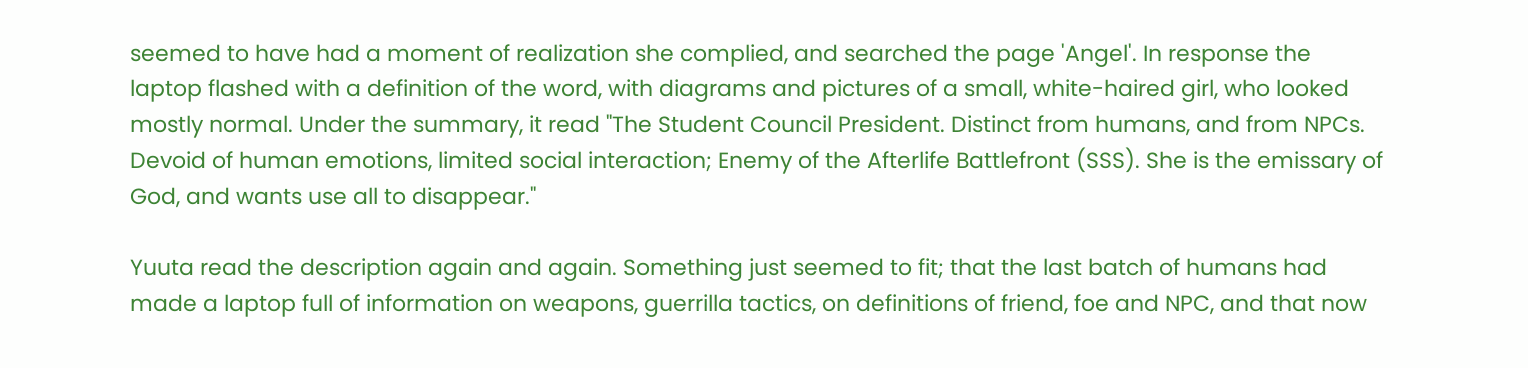seemed to have had a moment of realization she complied, and searched the page 'Angel'. In response the laptop flashed with a definition of the word, with diagrams and pictures of a small, white-haired girl, who looked mostly normal. Under the summary, it read "The Student Council President. Distinct from humans, and from NPCs. Devoid of human emotions, limited social interaction; Enemy of the Afterlife Battlefront (SSS). She is the emissary of God, and wants use all to disappear."

Yuuta read the description again and again. Something just seemed to fit; that the last batch of humans had made a laptop full of information on weapons, guerrilla tactics, on definitions of friend, foe and NPC, and that now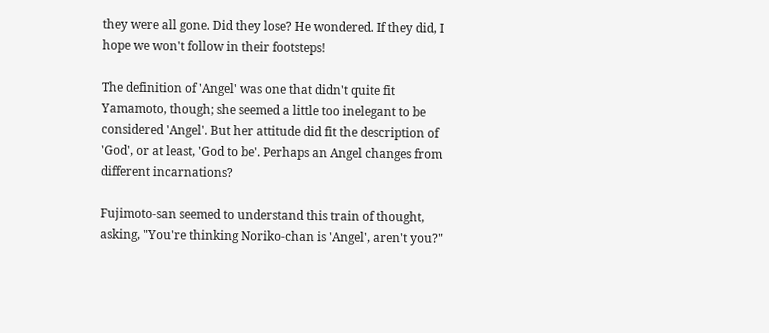they were all gone. Did they lose? He wondered. If they did, I hope we won't follow in their footsteps!

The definition of 'Angel' was one that didn't quite fit Yamamoto, though; she seemed a little too inelegant to be considered 'Angel'. But her attitude did fit the description of 'God', or at least, 'God to be'. Perhaps an Angel changes from different incarnations?

Fujimoto-san seemed to understand this train of thought, asking, "You're thinking Noriko-chan is 'Angel', aren't you?"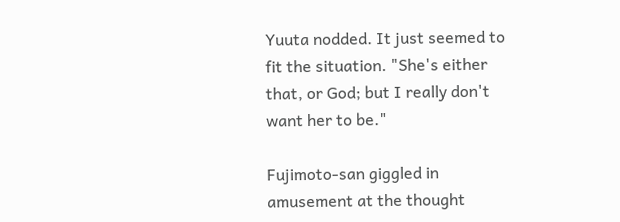Yuuta nodded. It just seemed to fit the situation. "She's either that, or God; but I really don't want her to be."

Fujimoto-san giggled in amusement at the thought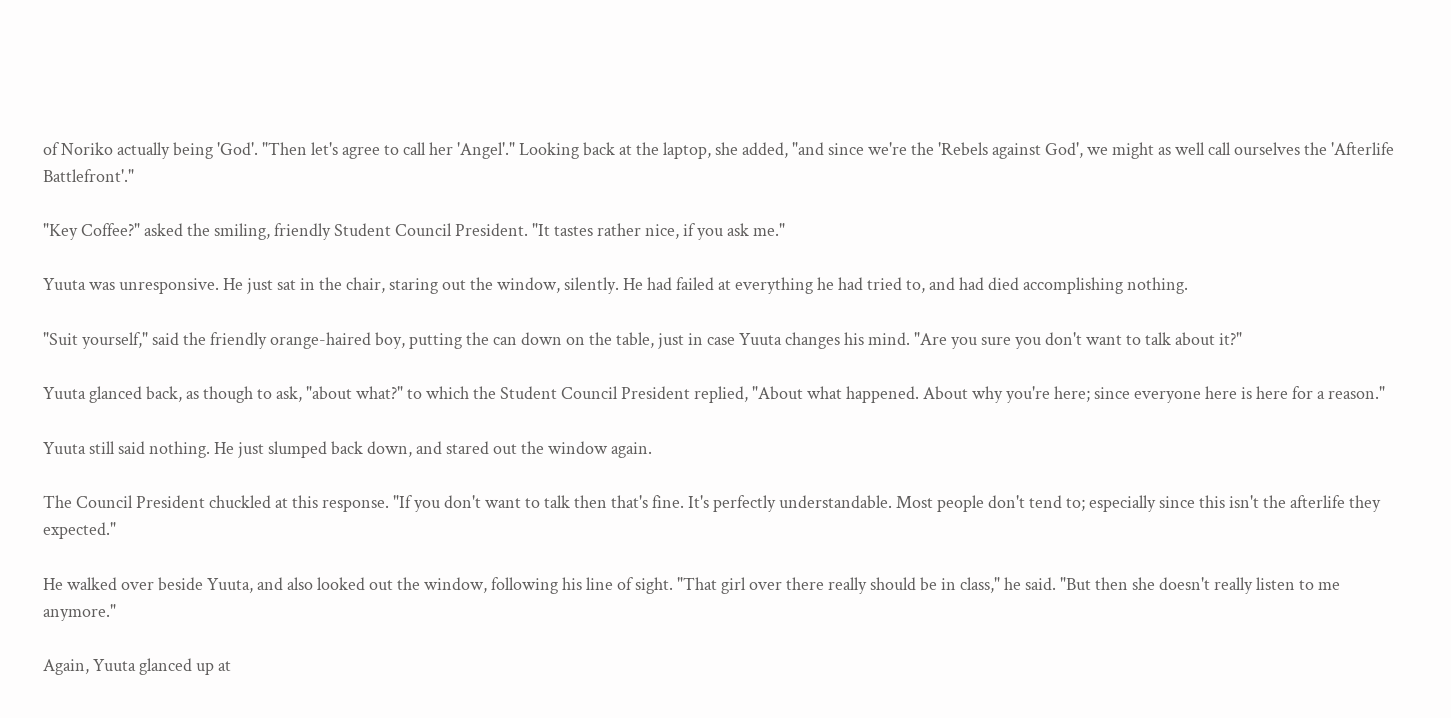of Noriko actually being 'God'. "Then let's agree to call her 'Angel'." Looking back at the laptop, she added, "and since we're the 'Rebels against God', we might as well call ourselves the 'Afterlife Battlefront'."

"Key Coffee?" asked the smiling, friendly Student Council President. "It tastes rather nice, if you ask me."

Yuuta was unresponsive. He just sat in the chair, staring out the window, silently. He had failed at everything he had tried to, and had died accomplishing nothing.

"Suit yourself," said the friendly orange-haired boy, putting the can down on the table, just in case Yuuta changes his mind. "Are you sure you don't want to talk about it?"

Yuuta glanced back, as though to ask, "about what?" to which the Student Council President replied, "About what happened. About why you're here; since everyone here is here for a reason."

Yuuta still said nothing. He just slumped back down, and stared out the window again.

The Council President chuckled at this response. "If you don't want to talk then that's fine. It's perfectly understandable. Most people don't tend to; especially since this isn't the afterlife they expected."

He walked over beside Yuuta, and also looked out the window, following his line of sight. "That girl over there really should be in class," he said. "But then she doesn't really listen to me anymore."

Again, Yuuta glanced up at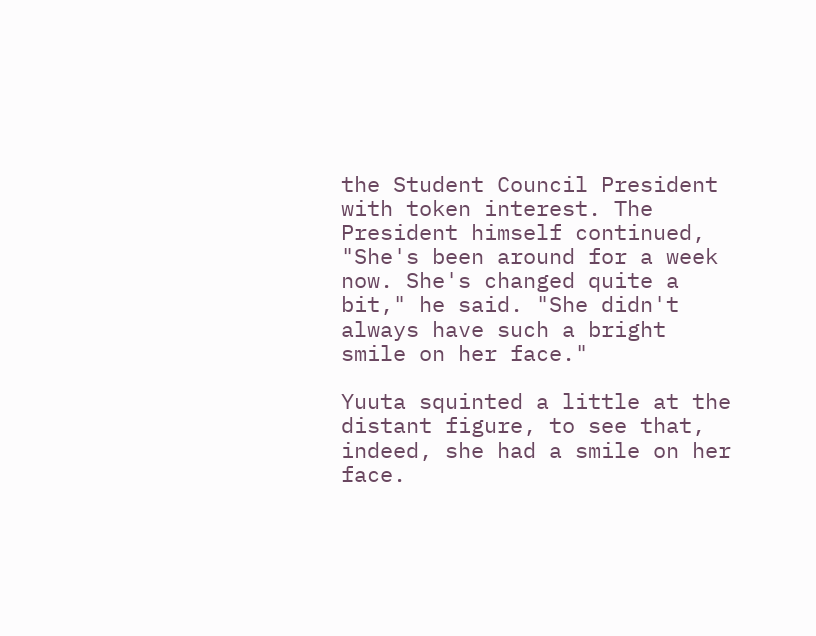the Student Council President with token interest. The President himself continued, "She's been around for a week now. She's changed quite a bit," he said. "She didn't always have such a bright smile on her face."

Yuuta squinted a little at the distant figure, to see that, indeed, she had a smile on her face.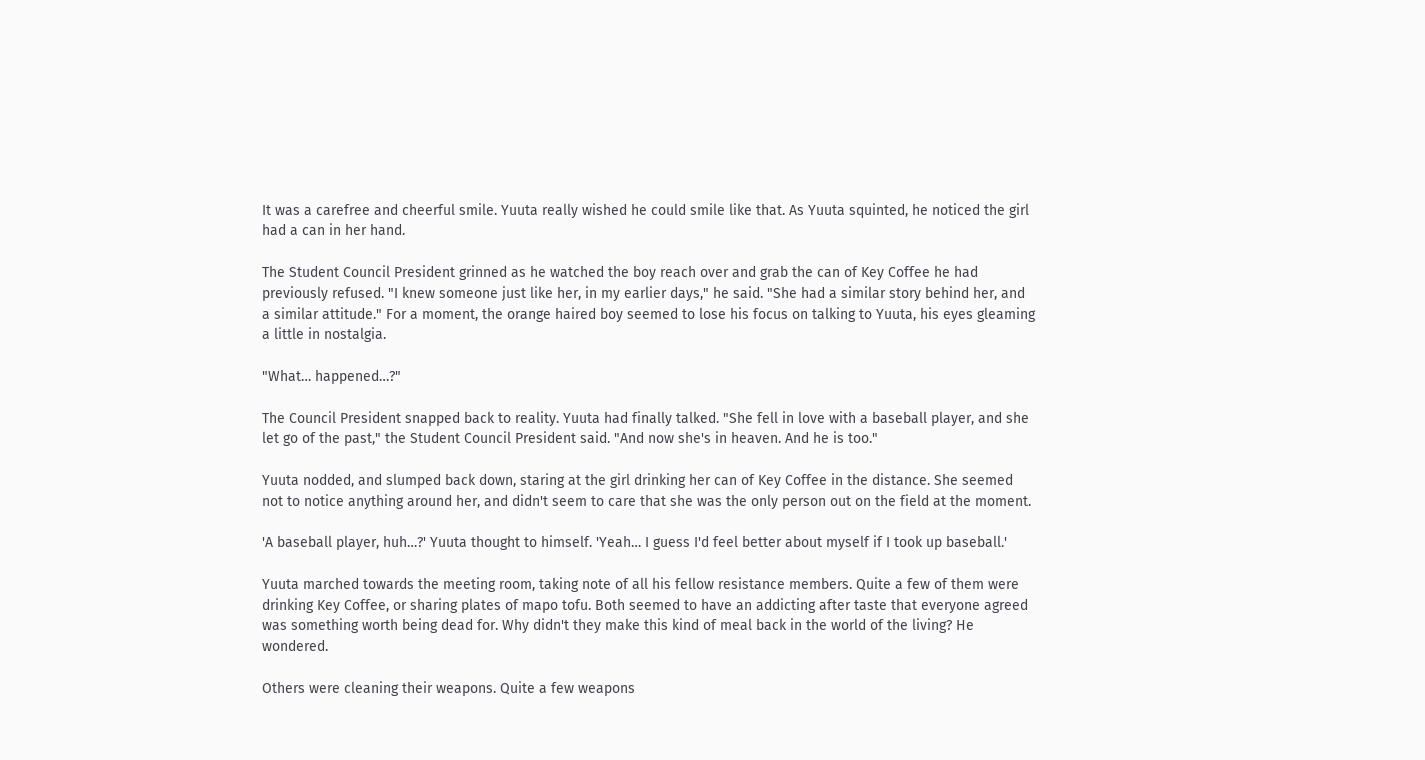It was a carefree and cheerful smile. Yuuta really wished he could smile like that. As Yuuta squinted, he noticed the girl had a can in her hand.

The Student Council President grinned as he watched the boy reach over and grab the can of Key Coffee he had previously refused. "I knew someone just like her, in my earlier days," he said. "She had a similar story behind her, and a similar attitude." For a moment, the orange haired boy seemed to lose his focus on talking to Yuuta, his eyes gleaming a little in nostalgia.

"What… happened…?"

The Council President snapped back to reality. Yuuta had finally talked. "She fell in love with a baseball player, and she let go of the past," the Student Council President said. "And now she's in heaven. And he is too."

Yuuta nodded, and slumped back down, staring at the girl drinking her can of Key Coffee in the distance. She seemed not to notice anything around her, and didn't seem to care that she was the only person out on the field at the moment.

'A baseball player, huh…?' Yuuta thought to himself. 'Yeah… I guess I'd feel better about myself if I took up baseball.'

Yuuta marched towards the meeting room, taking note of all his fellow resistance members. Quite a few of them were drinking Key Coffee, or sharing plates of mapo tofu. Both seemed to have an addicting after taste that everyone agreed was something worth being dead for. Why didn't they make this kind of meal back in the world of the living? He wondered.

Others were cleaning their weapons. Quite a few weapons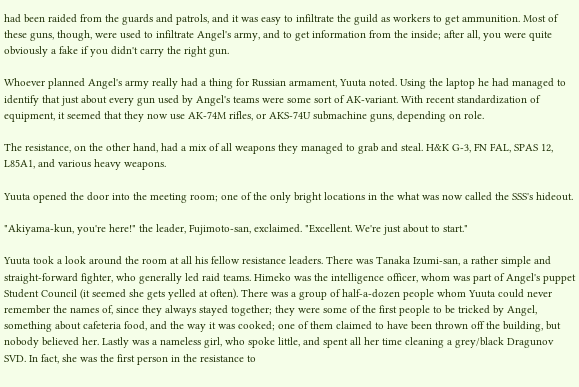had been raided from the guards and patrols, and it was easy to infiltrate the guild as workers to get ammunition. Most of these guns, though, were used to infiltrate Angel's army, and to get information from the inside; after all, you were quite obviously a fake if you didn't carry the right gun.

Whoever planned Angel's army really had a thing for Russian armament, Yuuta noted. Using the laptop he had managed to identify that just about every gun used by Angel's teams were some sort of AK-variant. With recent standardization of equipment, it seemed that they now use AK-74M rifles, or AKS-74U submachine guns, depending on role.

The resistance, on the other hand, had a mix of all weapons they managed to grab and steal. H&K G-3, FN FAL, SPAS 12, L85A1, and various heavy weapons.

Yuuta opened the door into the meeting room; one of the only bright locations in the what was now called the SSS's hideout.

"Akiyama-kun, you're here!" the leader, Fujimoto-san, exclaimed. "Excellent. We're just about to start."

Yuuta took a look around the room at all his fellow resistance leaders. There was Tanaka Izumi-san, a rather simple and straight-forward fighter, who generally led raid teams. Himeko was the intelligence officer, whom was part of Angel's puppet Student Council (it seemed she gets yelled at often). There was a group of half-a-dozen people whom Yuuta could never remember the names of, since they always stayed together; they were some of the first people to be tricked by Angel, something about cafeteria food, and the way it was cooked; one of them claimed to have been thrown off the building, but nobody believed her. Lastly was a nameless girl, who spoke little, and spent all her time cleaning a grey/black Dragunov SVD. In fact, she was the first person in the resistance to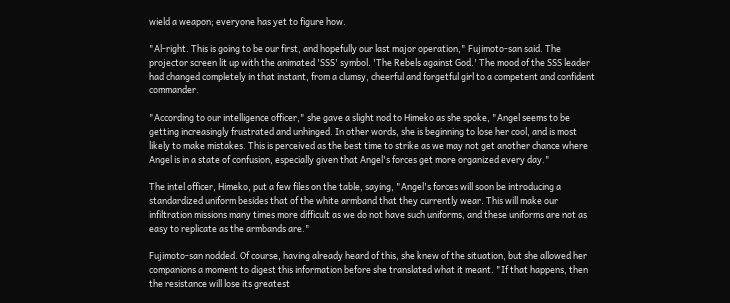wield a weapon; everyone has yet to figure how.

"Al-right. This is going to be our first, and hopefully our last major operation," Fujimoto-san said. The projector screen lit up with the animated 'SSS' symbol. 'The Rebels against God.' The mood of the SSS leader had changed completely in that instant, from a clumsy, cheerful and forgetful girl to a competent and confident commander.

"According to our intelligence officer," she gave a slight nod to Himeko as she spoke, "Angel seems to be getting increasingly frustrated and unhinged. In other words, she is beginning to lose her cool, and is most likely to make mistakes. This is perceived as the best time to strike as we may not get another chance where Angel is in a state of confusion, especially given that Angel's forces get more organized every day."

The intel officer, Himeko, put a few files on the table, saying, "Angel's forces will soon be introducing a standardized uniform besides that of the white armband that they currently wear. This will make our infiltration missions many times more difficult as we do not have such uniforms, and these uniforms are not as easy to replicate as the armbands are."

Fujimoto-san nodded. Of course, having already heard of this, she knew of the situation, but she allowed her companions a moment to digest this information before she translated what it meant. "If that happens, then the resistance will lose its greatest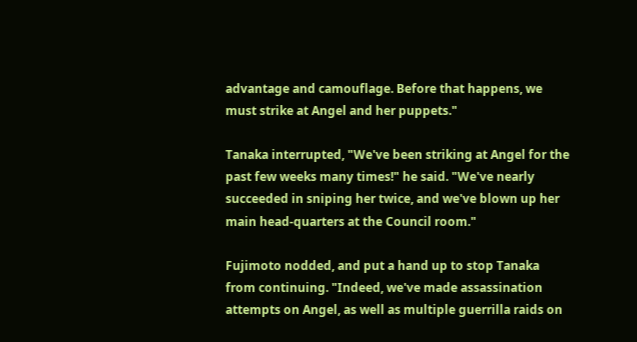advantage and camouflage. Before that happens, we must strike at Angel and her puppets."

Tanaka interrupted, "We've been striking at Angel for the past few weeks many times!" he said. "We've nearly succeeded in sniping her twice, and we've blown up her main head-quarters at the Council room."

Fujimoto nodded, and put a hand up to stop Tanaka from continuing. "Indeed, we've made assassination attempts on Angel, as well as multiple guerrilla raids on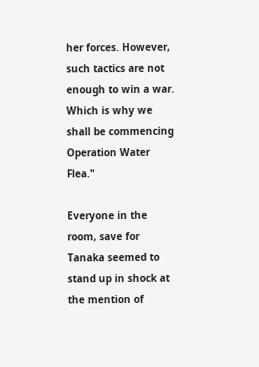her forces. However, such tactics are not enough to win a war. Which is why we shall be commencing Operation Water Flea."

Everyone in the room, save for Tanaka seemed to stand up in shock at the mention of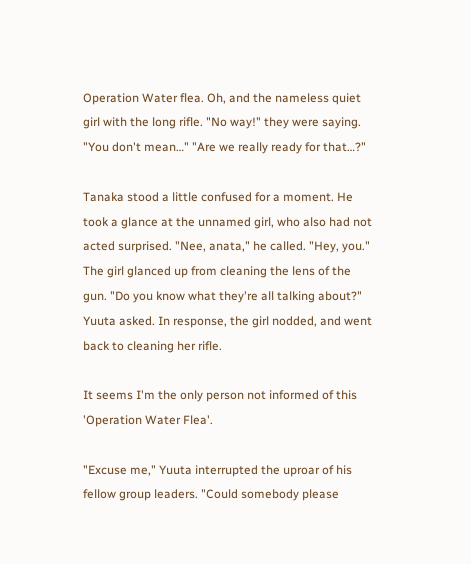Operation Water flea. Oh, and the nameless quiet girl with the long rifle. "No way!" they were saying. "You don't mean…" "Are we really ready for that…?"

Tanaka stood a little confused for a moment. He took a glance at the unnamed girl, who also had not acted surprised. "Nee, anata," he called. "Hey, you." The girl glanced up from cleaning the lens of the gun. "Do you know what they're all talking about?" Yuuta asked. In response, the girl nodded, and went back to cleaning her rifle.

It seems I'm the only person not informed of this 'Operation Water Flea'.

"Excuse me," Yuuta interrupted the uproar of his fellow group leaders. "Could somebody please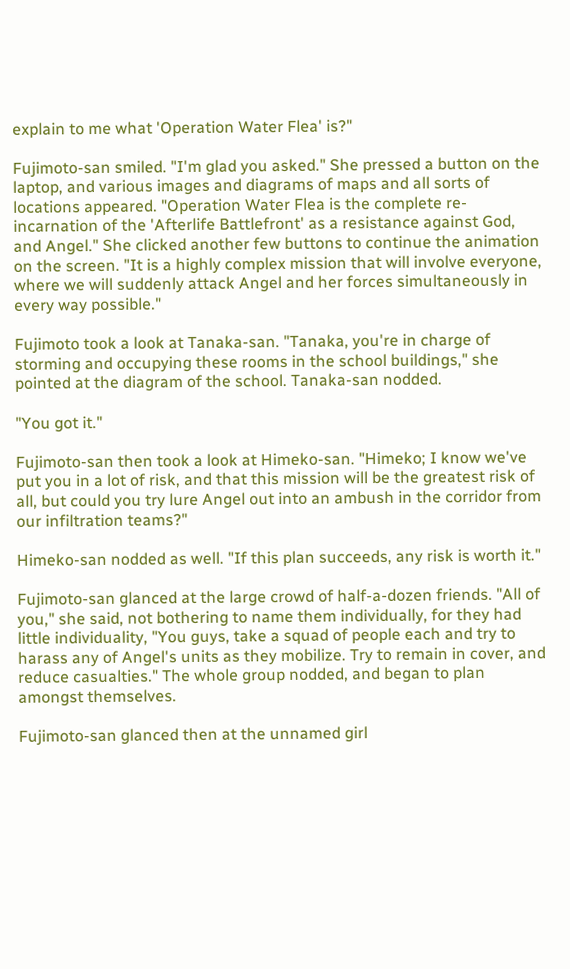explain to me what 'Operation Water Flea' is?"

Fujimoto-san smiled. "I'm glad you asked." She pressed a button on the laptop, and various images and diagrams of maps and all sorts of locations appeared. "Operation Water Flea is the complete re-incarnation of the 'Afterlife Battlefront' as a resistance against God, and Angel." She clicked another few buttons to continue the animation on the screen. "It is a highly complex mission that will involve everyone, where we will suddenly attack Angel and her forces simultaneously in every way possible."

Fujimoto took a look at Tanaka-san. "Tanaka, you're in charge of storming and occupying these rooms in the school buildings," she pointed at the diagram of the school. Tanaka-san nodded.

"You got it."

Fujimoto-san then took a look at Himeko-san. "Himeko; I know we've put you in a lot of risk, and that this mission will be the greatest risk of all, but could you try lure Angel out into an ambush in the corridor from our infiltration teams?"

Himeko-san nodded as well. "If this plan succeeds, any risk is worth it."

Fujimoto-san glanced at the large crowd of half-a-dozen friends. "All of you," she said, not bothering to name them individually, for they had little individuality, "You guys, take a squad of people each and try to harass any of Angel's units as they mobilize. Try to remain in cover, and reduce casualties." The whole group nodded, and began to plan amongst themselves.

Fujimoto-san glanced then at the unnamed girl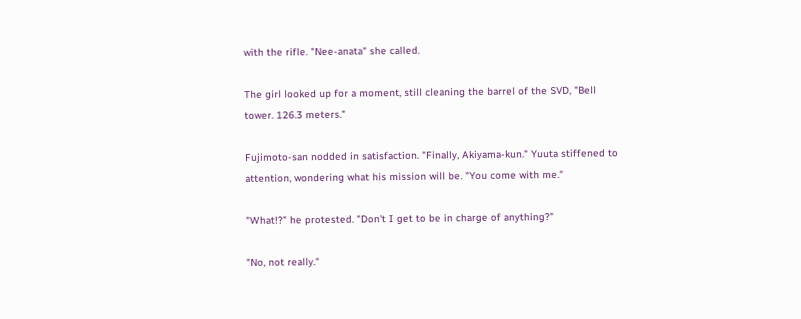with the rifle. "Nee-anata" she called.

The girl looked up for a moment, still cleaning the barrel of the SVD, "Bell tower. 126.3 meters."

Fujimoto-san nodded in satisfaction. "Finally, Akiyama-kun." Yuuta stiffened to attention, wondering what his mission will be. "You come with me."

"What!?" he protested. "Don't I get to be in charge of anything?"

"No, not really."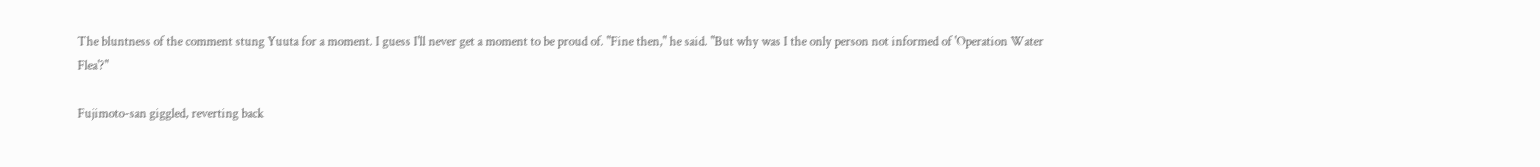The bluntness of the comment stung Yuuta for a moment. I guess I'll never get a moment to be proud of. "Fine then," he said. "But why was I the only person not informed of 'Operation Water Flea'?"

Fujimoto-san giggled, reverting back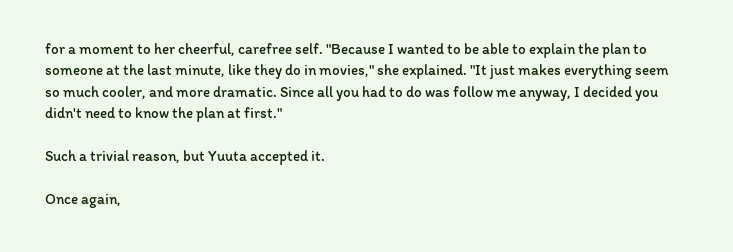for a moment to her cheerful, carefree self. "Because I wanted to be able to explain the plan to someone at the last minute, like they do in movies," she explained. "It just makes everything seem so much cooler, and more dramatic. Since all you had to do was follow me anyway, I decided you didn't need to know the plan at first."

Such a trivial reason, but Yuuta accepted it.

Once again,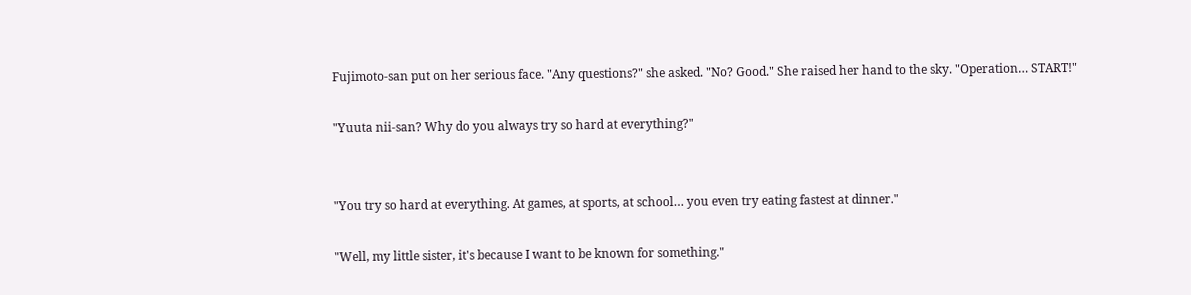Fujimoto-san put on her serious face. "Any questions?" she asked. "No? Good." She raised her hand to the sky. "Operation… START!"

"Yuuta nii-san? Why do you always try so hard at everything?"


"You try so hard at everything. At games, at sports, at school… you even try eating fastest at dinner."

"Well, my little sister, it's because I want to be known for something."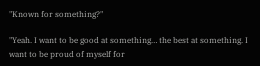"Known for something?"

"Yeah. I want to be good at something… the best at something. I want to be proud of myself for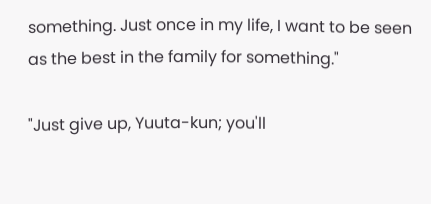something. Just once in my life, I want to be seen as the best in the family for something."

"Just give up, Yuuta-kun; you'll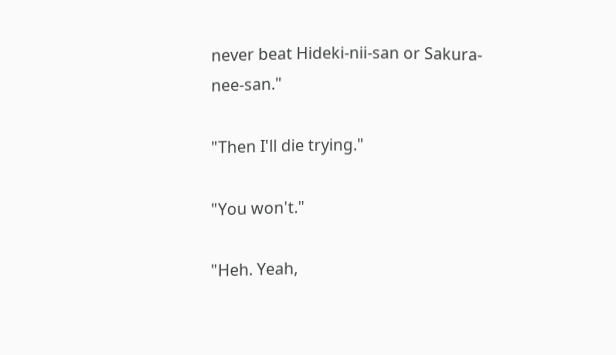never beat Hideki-nii-san or Sakura-nee-san."

"Then I'll die trying."

"You won't."

"Heh. Yeah,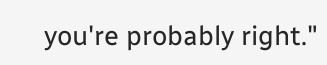you're probably right."